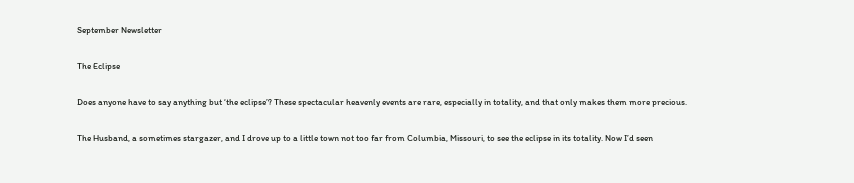September Newsletter

The Eclipse

Does anyone have to say anything but ‘the eclipse’? These spectacular heavenly events are rare, especially in totality, and that only makes them more precious.

The Husband, a sometimes stargazer, and I drove up to a little town not too far from Columbia, Missouri, to see the eclipse in its totality. Now I’d seen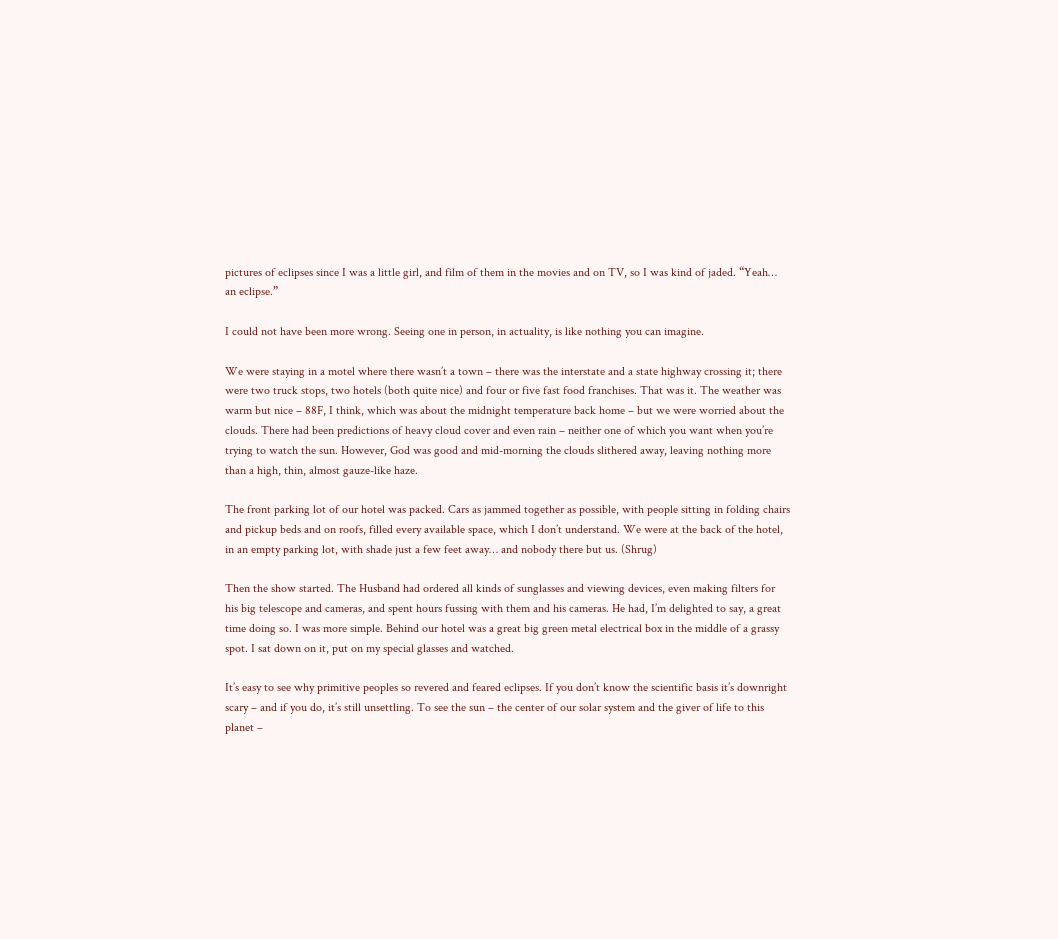pictures of eclipses since I was a little girl, and film of them in the movies and on TV, so I was kind of jaded. “Yeah… an eclipse.”

I could not have been more wrong. Seeing one in person, in actuality, is like nothing you can imagine.

We were staying in a motel where there wasn’t a town – there was the interstate and a state highway crossing it; there were two truck stops, two hotels (both quite nice) and four or five fast food franchises. That was it. The weather was warm but nice – 88F, I think, which was about the midnight temperature back home – but we were worried about the clouds. There had been predictions of heavy cloud cover and even rain – neither one of which you want when you’re trying to watch the sun. However, God was good and mid-morning the clouds slithered away, leaving nothing more than a high, thin, almost gauze-like haze.

The front parking lot of our hotel was packed. Cars as jammed together as possible, with people sitting in folding chairs and pickup beds and on roofs, filled every available space, which I don’t understand. We were at the back of the hotel, in an empty parking lot, with shade just a few feet away… and nobody there but us. (Shrug)

Then the show started. The Husband had ordered all kinds of sunglasses and viewing devices, even making filters for his big telescope and cameras, and spent hours fussing with them and his cameras. He had, I’m delighted to say, a great time doing so. I was more simple. Behind our hotel was a great big green metal electrical box in the middle of a grassy spot. I sat down on it, put on my special glasses and watched.

It’s easy to see why primitive peoples so revered and feared eclipses. If you don’t know the scientific basis it’s downright scary – and if you do, it’s still unsettling. To see the sun – the center of our solar system and the giver of life to this planet –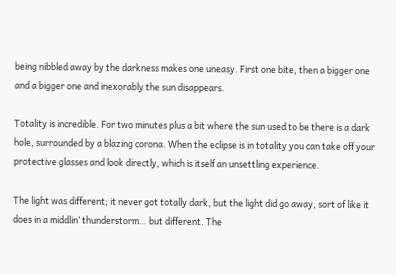being nibbled away by the darkness makes one uneasy. First one bite, then a bigger one and a bigger one and inexorably the sun disappears.

Totality is incredible. For two minutes plus a bit where the sun used to be there is a dark hole, surrounded by a blazing corona. When the eclipse is in totality you can take off your protective glasses and look directly, which is itself an unsettling experience.

The light was different; it never got totally dark, but the light did go away, sort of like it does in a middlin’ thunderstorm… but different. The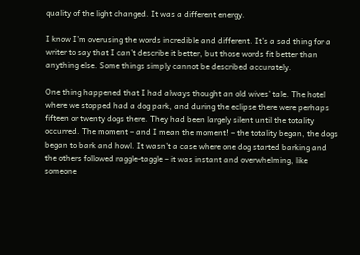quality of the light changed. It was a different energy.

I know I’m overusing the words incredible and different. It’s a sad thing for a writer to say that I can’t describe it better, but those words fit better than anything else. Some things simply cannot be described accurately.

One thing happened that I had always thought an old wives’ tale. The hotel where we stopped had a dog park, and during the eclipse there were perhaps fifteen or twenty dogs there. They had been largely silent until the totality occurred. The moment – and I mean the moment! – the totality began, the dogs began to bark and howl. It wasn’t a case where one dog started barking and the others followed raggle-taggle – it was instant and overwhelming, like someone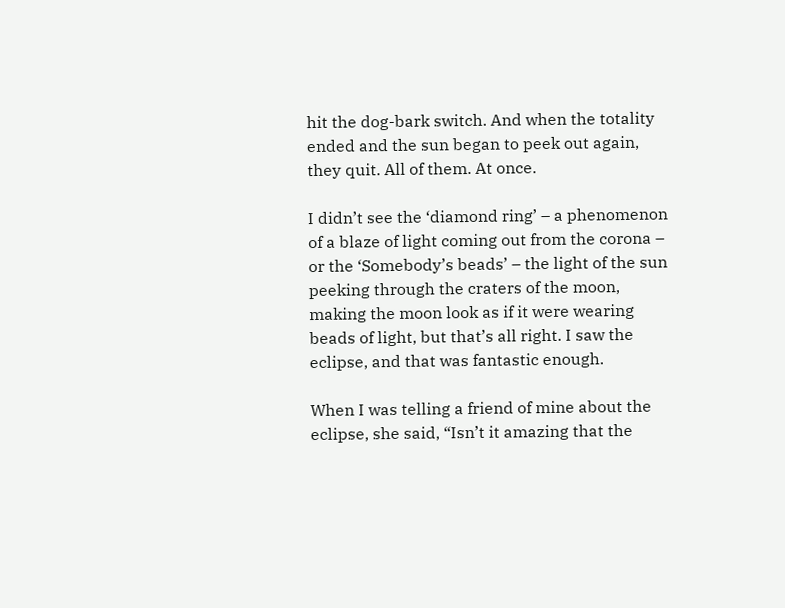hit the dog-bark switch. And when the totality ended and the sun began to peek out again, they quit. All of them. At once.

I didn’t see the ‘diamond ring’ – a phenomenon of a blaze of light coming out from the corona – or the ‘Somebody’s beads’ – the light of the sun peeking through the craters of the moon, making the moon look as if it were wearing beads of light, but that’s all right. I saw the eclipse, and that was fantastic enough.

When I was telling a friend of mine about the eclipse, she said, “Isn’t it amazing that the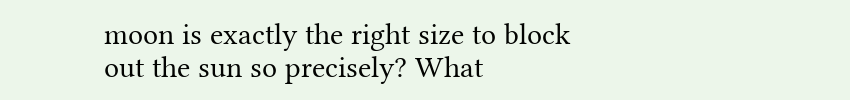moon is exactly the right size to block out the sun so precisely? What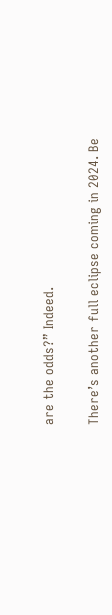are the odds?” Indeed.

There’s another full eclipse coming in 2024. Be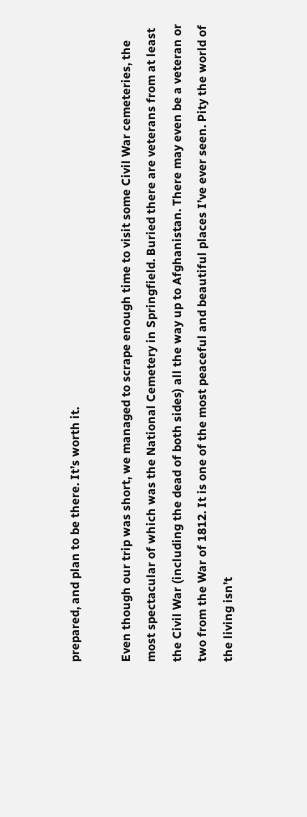prepared, and plan to be there. It’s worth it.

Even though our trip was short, we managed to scrape enough time to visit some Civil War cemeteries, the most spectacular of which was the National Cemetery in Springfield. Buried there are veterans from at least the Civil War (including the dead of both sides) all the way up to Afghanistan. There may even be a veteran or two from the War of 1812. It is one of the most peaceful and beautiful places I’ve ever seen. Pity the world of the living isn’t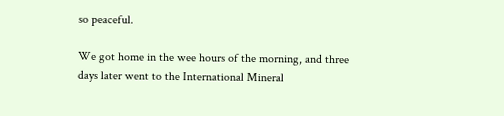so peaceful.

We got home in the wee hours of the morning, and three days later went to the International Mineral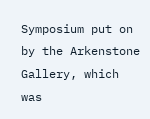Symposium put on by the Arkenstone Gallery, which was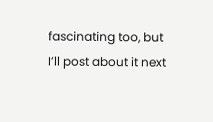fascinating too, but I’ll post about it next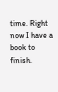time. Right now I have a book to finish.